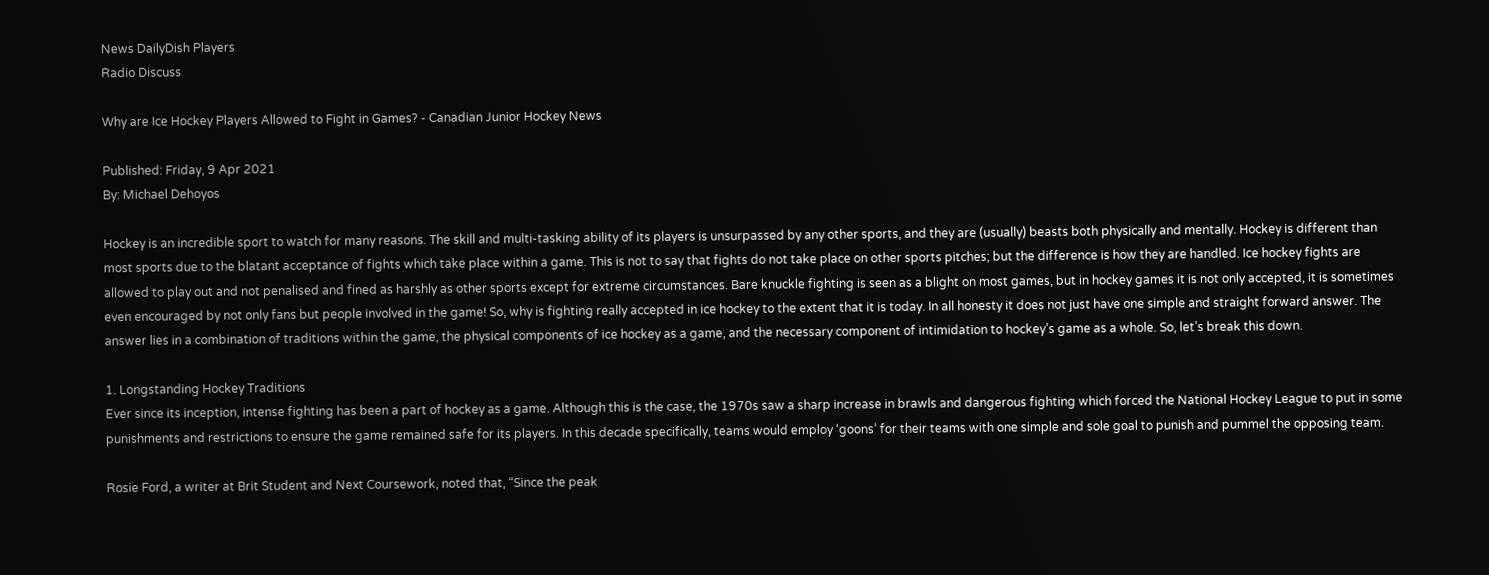News DailyDish Players
Radio Discuss

Why are Ice Hockey Players Allowed to Fight in Games? - Canadian Junior Hockey News

Published: Friday, 9 Apr 2021
By: Michael Dehoyos

Hockey is an incredible sport to watch for many reasons. The skill and multi-tasking ability of its players is unsurpassed by any other sports, and they are (usually) beasts both physically and mentally. Hockey is different than most sports due to the blatant acceptance of fights which take place within a game. This is not to say that fights do not take place on other sports pitches; but the difference is how they are handled. Ice hockey fights are allowed to play out and not penalised and fined as harshly as other sports except for extreme circumstances. Bare knuckle fighting is seen as a blight on most games, but in hockey games it is not only accepted, it is sometimes even encouraged by not only fans but people involved in the game! So, why is fighting really accepted in ice hockey to the extent that it is today. In all honesty it does not just have one simple and straight forward answer. The answer lies in a combination of traditions within the game, the physical components of ice hockey as a game, and the necessary component of intimidation to hockey’s game as a whole. So, let’s break this down.

1. Longstanding Hockey Traditions
Ever since its inception, intense fighting has been a part of hockey as a game. Although this is the case, the 1970s saw a sharp increase in brawls and dangerous fighting which forced the National Hockey League to put in some punishments and restrictions to ensure the game remained safe for its players. In this decade specifically, teams would employ ‘goons’ for their teams with one simple and sole goal to punish and pummel the opposing team.

Rosie Ford, a writer at Brit Student and Next Coursework, noted that, “Since the peak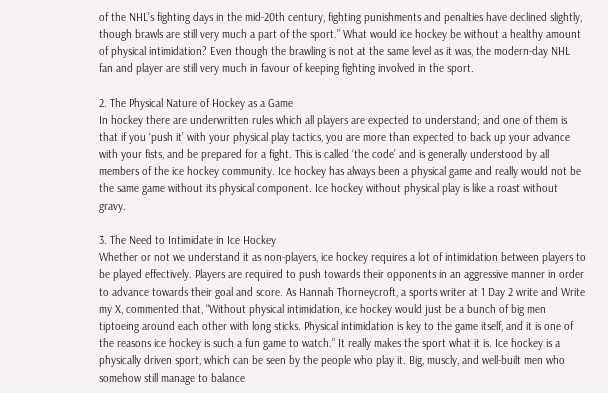of the NHL’s fighting days in the mid-20th century, fighting punishments and penalties have declined slightly, though brawls are still very much a part of the sport.” What would ice hockey be without a healthy amount of physical intimidation? Even though the brawling is not at the same level as it was, the modern-day NHL fan and player are still very much in favour of keeping fighting involved in the sport.

2. The Physical Nature of Hockey as a Game
In hockey there are underwritten rules which all players are expected to understand; and one of them is that if you ‘push it’ with your physical play tactics, you are more than expected to back up your advance with your fists, and be prepared for a fight. This is called ‘the code’ and is generally understood by all members of the ice hockey community. Ice hockey has always been a physical game and really would not be the same game without its physical component. Ice hockey without physical play is like a roast without gravy.

3. The Need to Intimidate in Ice Hockey
Whether or not we understand it as non-players, ice hockey requires a lot of intimidation between players to be played effectively. Players are required to push towards their opponents in an aggressive manner in order to advance towards their goal and score. As Hannah Thorneycroft, a sports writer at 1 Day 2 write and Write my X, commented that, “Without physical intimidation, ice hockey would just be a bunch of big men tiptoeing around each other with long sticks. Physical intimidation is key to the game itself, and it is one of the reasons ice hockey is such a fun game to watch.” It really makes the sport what it is. Ice hockey is a physically driven sport, which can be seen by the people who play it. Big, muscly, and well-built men who somehow still manage to balance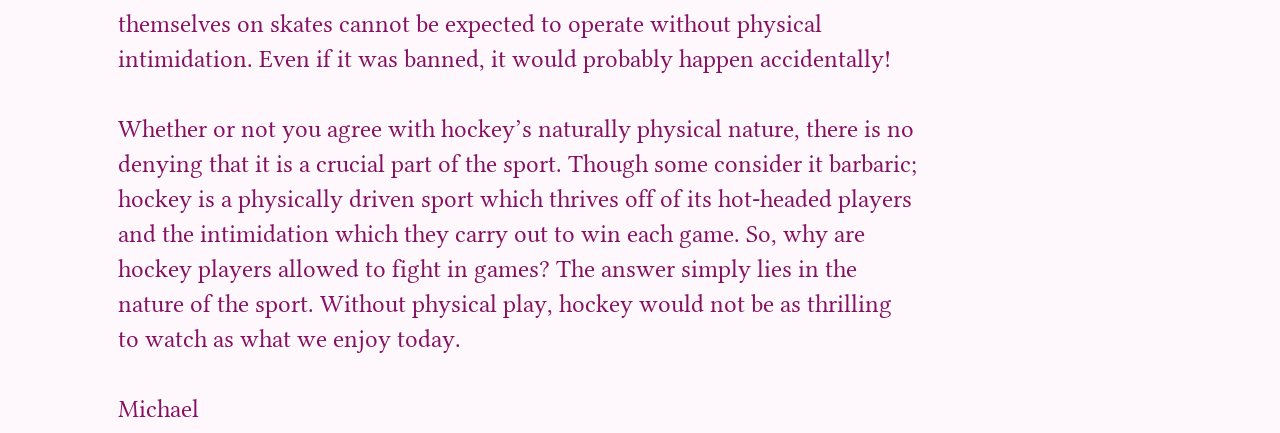themselves on skates cannot be expected to operate without physical intimidation. Even if it was banned, it would probably happen accidentally!

Whether or not you agree with hockey’s naturally physical nature, there is no denying that it is a crucial part of the sport. Though some consider it barbaric; hockey is a physically driven sport which thrives off of its hot-headed players and the intimidation which they carry out to win each game. So, why are hockey players allowed to fight in games? The answer simply lies in the nature of the sport. Without physical play, hockey would not be as thrilling to watch as what we enjoy today.

Michael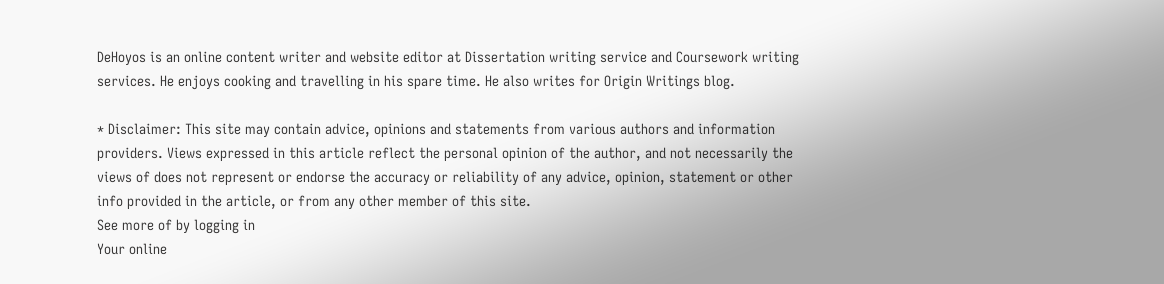DeHoyos is an online content writer and website editor at Dissertation writing service and Coursework writing services. He enjoys cooking and travelling in his spare time. He also writes for Origin Writings blog.

* Disclaimer: This site may contain advice, opinions and statements from various authors and information providers. Views expressed in this article reflect the personal opinion of the author, and not necessarily the views of does not represent or endorse the accuracy or reliability of any advice, opinion, statement or other info provided in the article, or from any other member of this site.
See more of by logging in
Your online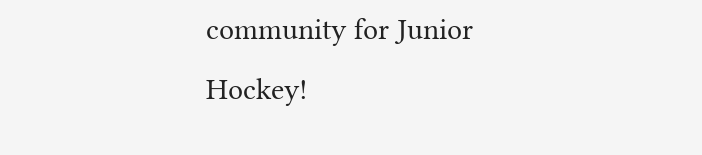community for Junior Hockey!